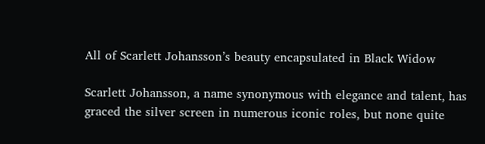All of Scarlett Johansson’s beauty encapsulated in Black Widow

Scarlett Johansson, a name synonymous with elegance and talent, has graced the silver screen in numerous iconic roles, but none quite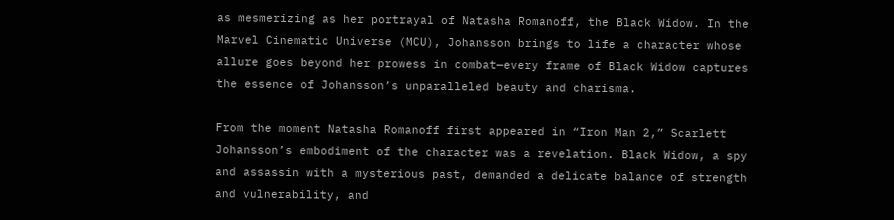as mesmerizing as her portrayal of Natasha Romanoff, the Black Widow. In the Marvel Cinematic Universe (MCU), Johansson brings to life a character whose allure goes beyond her prowess in combat—every frame of Black Widow captures the essence of Johansson’s unparalleled beauty and charisma.

From the moment Natasha Romanoff first appeared in “Iron Man 2,” Scarlett Johansson’s embodiment of the character was a revelation. Black Widow, a spy and assassin with a mysterious past, demanded a delicate balance of strength and vulnerability, and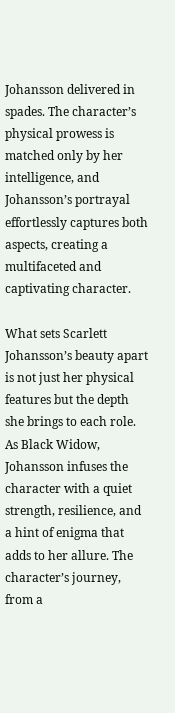Johansson delivered in spades. The character’s physical prowess is matched only by her intelligence, and Johansson’s portrayal effortlessly captures both aspects, creating a multifaceted and captivating character.

What sets Scarlett Johansson’s beauty apart is not just her physical features but the depth she brings to each role. As Black Widow, Johansson infuses the character with a quiet strength, resilience, and a hint of enigma that adds to her allure. The character’s journey, from a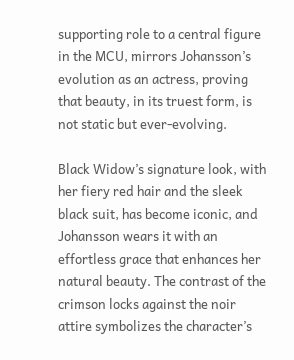supporting role to a central figure in the MCU, mirrors Johansson’s evolution as an actress, proving that beauty, in its truest form, is not static but ever-evolving.

Black Widow’s signature look, with her fiery red hair and the sleek black suit, has become iconic, and Johansson wears it with an effortless grace that enhances her natural beauty. The contrast of the crimson locks against the noir attire symbolizes the character’s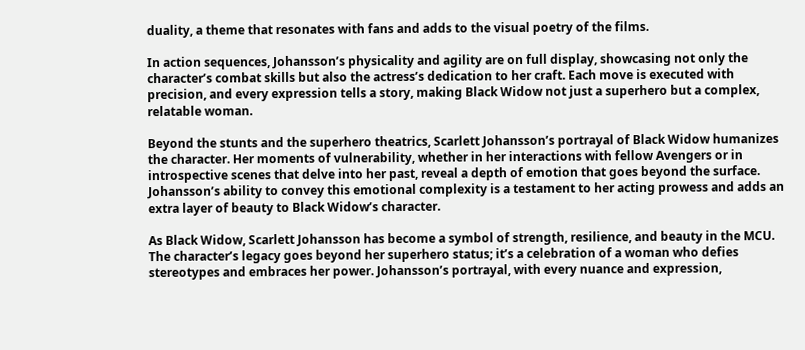duality, a theme that resonates with fans and adds to the visual poetry of the films.

In action sequences, Johansson’s physicality and agility are on full display, showcasing not only the character’s combat skills but also the actress’s dedication to her craft. Each move is executed with precision, and every expression tells a story, making Black Widow not just a superhero but a complex, relatable woman.

Beyond the stunts and the superhero theatrics, Scarlett Johansson’s portrayal of Black Widow humanizes the character. Her moments of vulnerability, whether in her interactions with fellow Avengers or in introspective scenes that delve into her past, reveal a depth of emotion that goes beyond the surface. Johansson’s ability to convey this emotional complexity is a testament to her acting prowess and adds an extra layer of beauty to Black Widow’s character.

As Black Widow, Scarlett Johansson has become a symbol of strength, resilience, and beauty in the MCU. The character’s legacy goes beyond her superhero status; it’s a celebration of a woman who defies stereotypes and embraces her power. Johansson’s portrayal, with every nuance and expression,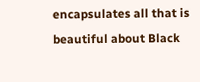encapsulates all that is beautiful about Black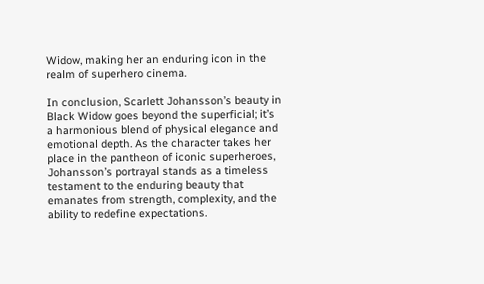Widow, making her an enduring icon in the realm of superhero cinema.

In conclusion, Scarlett Johansson’s beauty in Black Widow goes beyond the superficial; it’s a harmonious blend of physical elegance and emotional depth. As the character takes her place in the pantheon of iconic superheroes, Johansson’s portrayal stands as a timeless testament to the enduring beauty that emanates from strength, complexity, and the ability to redefine expectations.